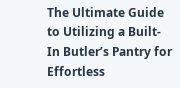The Ultimate Guide to Utilizing a Built-In Butler’s Pantry for Effortless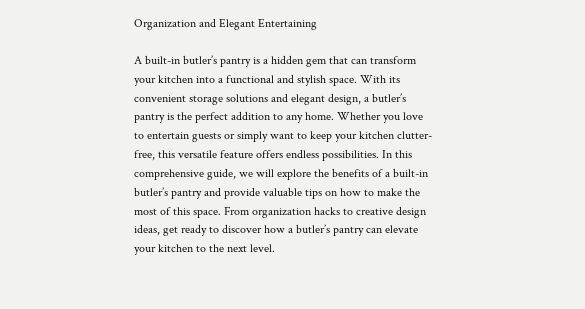Organization and Elegant Entertaining

A built-in butler’s pantry is a hidden gem that can transform your kitchen into a functional and stylish space. With its convenient storage solutions and elegant design, a butler’s pantry is the perfect addition to any home. Whether you love to entertain guests or simply want to keep your kitchen clutter-free, this versatile feature offers endless possibilities. In this comprehensive guide, we will explore the benefits of a built-in butler’s pantry and provide valuable tips on how to make the most of this space. From organization hacks to creative design ideas, get ready to discover how a butler’s pantry can elevate your kitchen to the next level.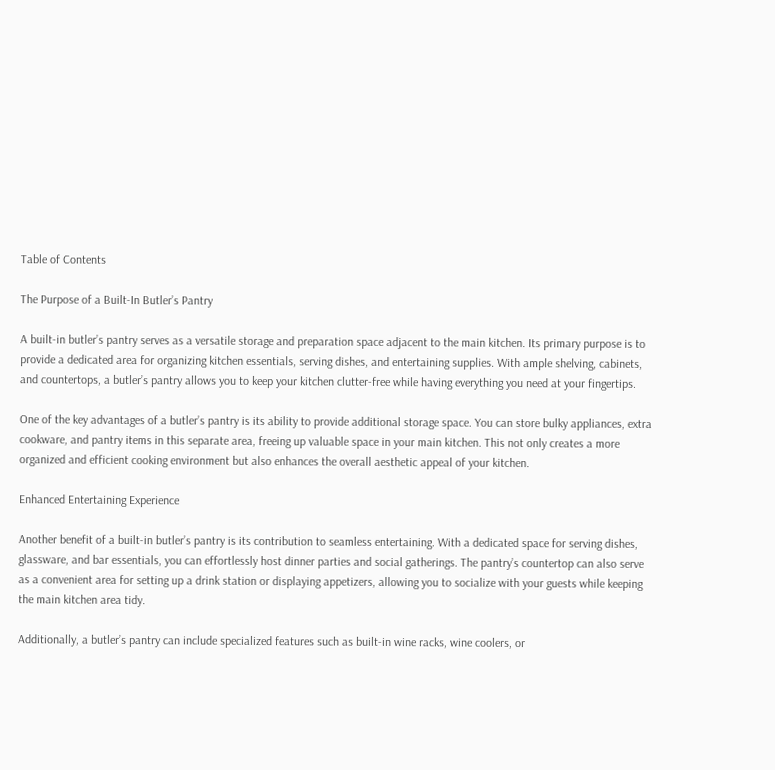Table of Contents

The Purpose of a Built-In Butler’s Pantry

A built-in butler’s pantry serves as a versatile storage and preparation space adjacent to the main kitchen. Its primary purpose is to provide a dedicated area for organizing kitchen essentials, serving dishes, and entertaining supplies. With ample shelving, cabinets, and countertops, a butler’s pantry allows you to keep your kitchen clutter-free while having everything you need at your fingertips.

One of the key advantages of a butler’s pantry is its ability to provide additional storage space. You can store bulky appliances, extra cookware, and pantry items in this separate area, freeing up valuable space in your main kitchen. This not only creates a more organized and efficient cooking environment but also enhances the overall aesthetic appeal of your kitchen.

Enhanced Entertaining Experience

Another benefit of a built-in butler’s pantry is its contribution to seamless entertaining. With a dedicated space for serving dishes, glassware, and bar essentials, you can effortlessly host dinner parties and social gatherings. The pantry’s countertop can also serve as a convenient area for setting up a drink station or displaying appetizers, allowing you to socialize with your guests while keeping the main kitchen area tidy.

Additionally, a butler’s pantry can include specialized features such as built-in wine racks, wine coolers, or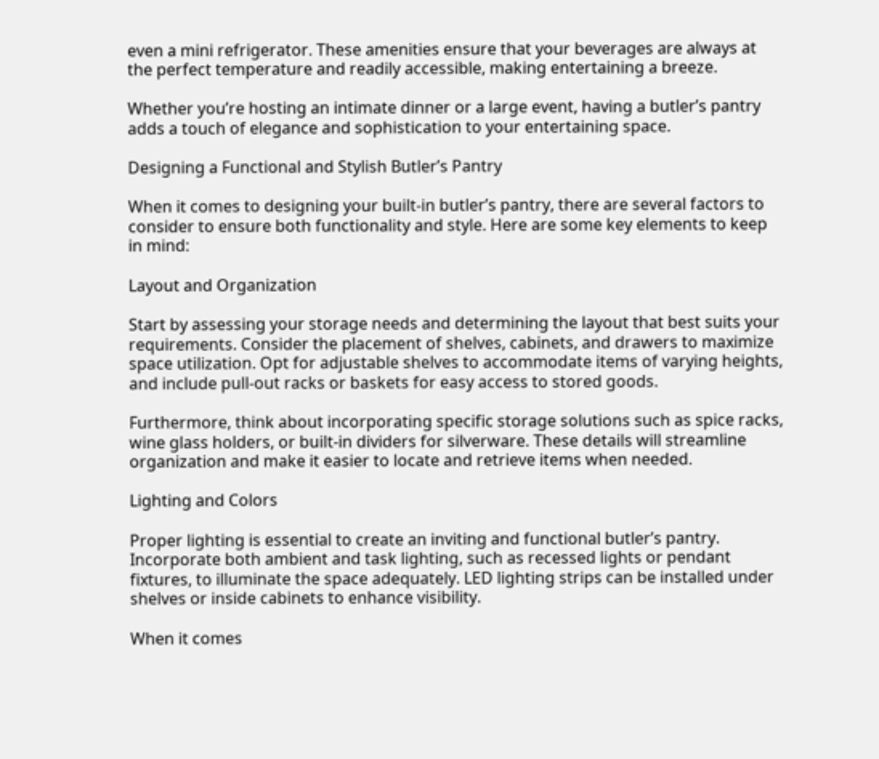even a mini refrigerator. These amenities ensure that your beverages are always at the perfect temperature and readily accessible, making entertaining a breeze.

Whether you’re hosting an intimate dinner or a large event, having a butler’s pantry adds a touch of elegance and sophistication to your entertaining space.

Designing a Functional and Stylish Butler’s Pantry

When it comes to designing your built-in butler’s pantry, there are several factors to consider to ensure both functionality and style. Here are some key elements to keep in mind:

Layout and Organization

Start by assessing your storage needs and determining the layout that best suits your requirements. Consider the placement of shelves, cabinets, and drawers to maximize space utilization. Opt for adjustable shelves to accommodate items of varying heights, and include pull-out racks or baskets for easy access to stored goods.

Furthermore, think about incorporating specific storage solutions such as spice racks, wine glass holders, or built-in dividers for silverware. These details will streamline organization and make it easier to locate and retrieve items when needed.

Lighting and Colors

Proper lighting is essential to create an inviting and functional butler’s pantry. Incorporate both ambient and task lighting, such as recessed lights or pendant fixtures, to illuminate the space adequately. LED lighting strips can be installed under shelves or inside cabinets to enhance visibility.

When it comes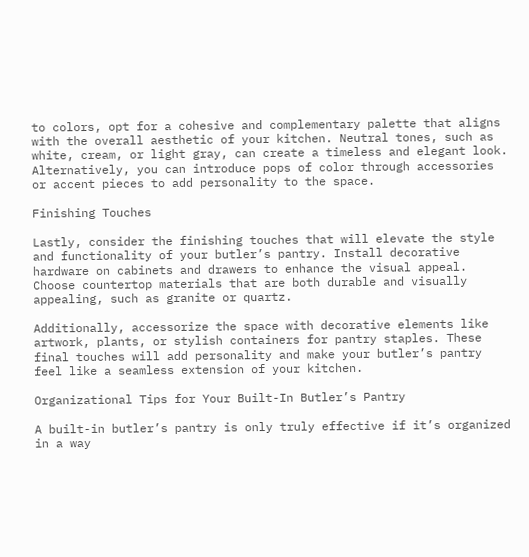to colors, opt for a cohesive and complementary palette that aligns with the overall aesthetic of your kitchen. Neutral tones, such as white, cream, or light gray, can create a timeless and elegant look. Alternatively, you can introduce pops of color through accessories or accent pieces to add personality to the space.

Finishing Touches

Lastly, consider the finishing touches that will elevate the style and functionality of your butler’s pantry. Install decorative hardware on cabinets and drawers to enhance the visual appeal. Choose countertop materials that are both durable and visually appealing, such as granite or quartz.

Additionally, accessorize the space with decorative elements like artwork, plants, or stylish containers for pantry staples. These final touches will add personality and make your butler’s pantry feel like a seamless extension of your kitchen.

Organizational Tips for Your Built-In Butler’s Pantry

A built-in butler’s pantry is only truly effective if it’s organized in a way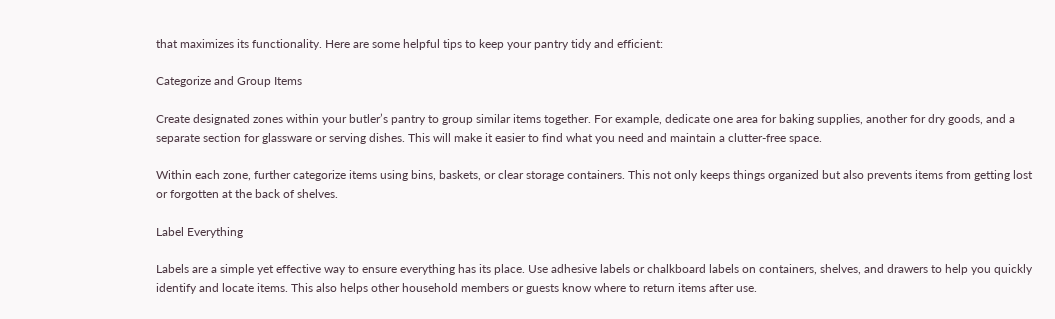that maximizes its functionality. Here are some helpful tips to keep your pantry tidy and efficient:

Categorize and Group Items

Create designated zones within your butler’s pantry to group similar items together. For example, dedicate one area for baking supplies, another for dry goods, and a separate section for glassware or serving dishes. This will make it easier to find what you need and maintain a clutter-free space.

Within each zone, further categorize items using bins, baskets, or clear storage containers. This not only keeps things organized but also prevents items from getting lost or forgotten at the back of shelves.

Label Everything

Labels are a simple yet effective way to ensure everything has its place. Use adhesive labels or chalkboard labels on containers, shelves, and drawers to help you quickly identify and locate items. This also helps other household members or guests know where to return items after use.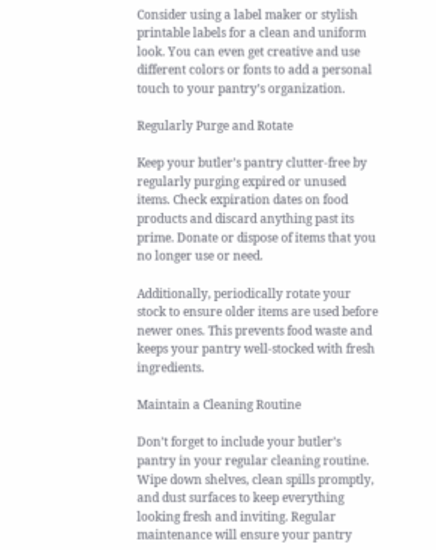Consider using a label maker or stylish printable labels for a clean and uniform look. You can even get creative and use different colors or fonts to add a personal touch to your pantry’s organization.

Regularly Purge and Rotate

Keep your butler’s pantry clutter-free by regularly purging expired or unused items. Check expiration dates on food products and discard anything past its prime. Donate or dispose of items that you no longer use or need.

Additionally, periodically rotate your stock to ensure older items are used before newer ones. This prevents food waste and keeps your pantry well-stocked with fresh ingredients.

Maintain a Cleaning Routine

Don’t forget to include your butler’s pantry in your regular cleaning routine. Wipe down shelves, clean spills promptly, and dust surfaces to keep everything looking fresh and inviting. Regular maintenance will ensure your pantry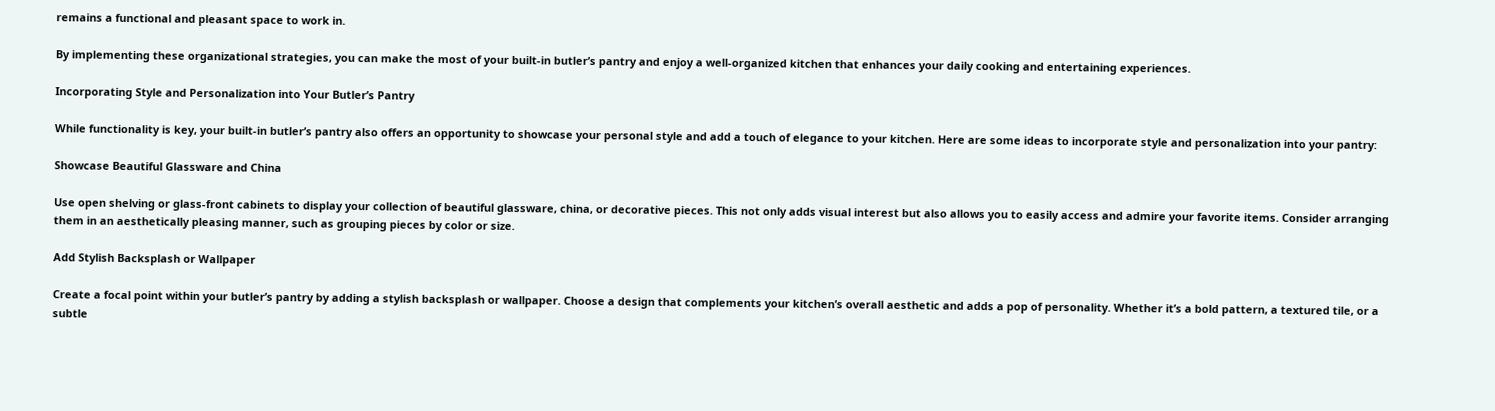remains a functional and pleasant space to work in.

By implementing these organizational strategies, you can make the most of your built-in butler’s pantry and enjoy a well-organized kitchen that enhances your daily cooking and entertaining experiences.

Incorporating Style and Personalization into Your Butler’s Pantry

While functionality is key, your built-in butler’s pantry also offers an opportunity to showcase your personal style and add a touch of elegance to your kitchen. Here are some ideas to incorporate style and personalization into your pantry:

Showcase Beautiful Glassware and China

Use open shelving or glass-front cabinets to display your collection of beautiful glassware, china, or decorative pieces. This not only adds visual interest but also allows you to easily access and admire your favorite items. Consider arranging them in an aesthetically pleasing manner, such as grouping pieces by color or size.

Add Stylish Backsplash or Wallpaper

Create a focal point within your butler’s pantry by adding a stylish backsplash or wallpaper. Choose a design that complements your kitchen’s overall aesthetic and adds a pop of personality. Whether it’s a bold pattern, a textured tile, or a subtle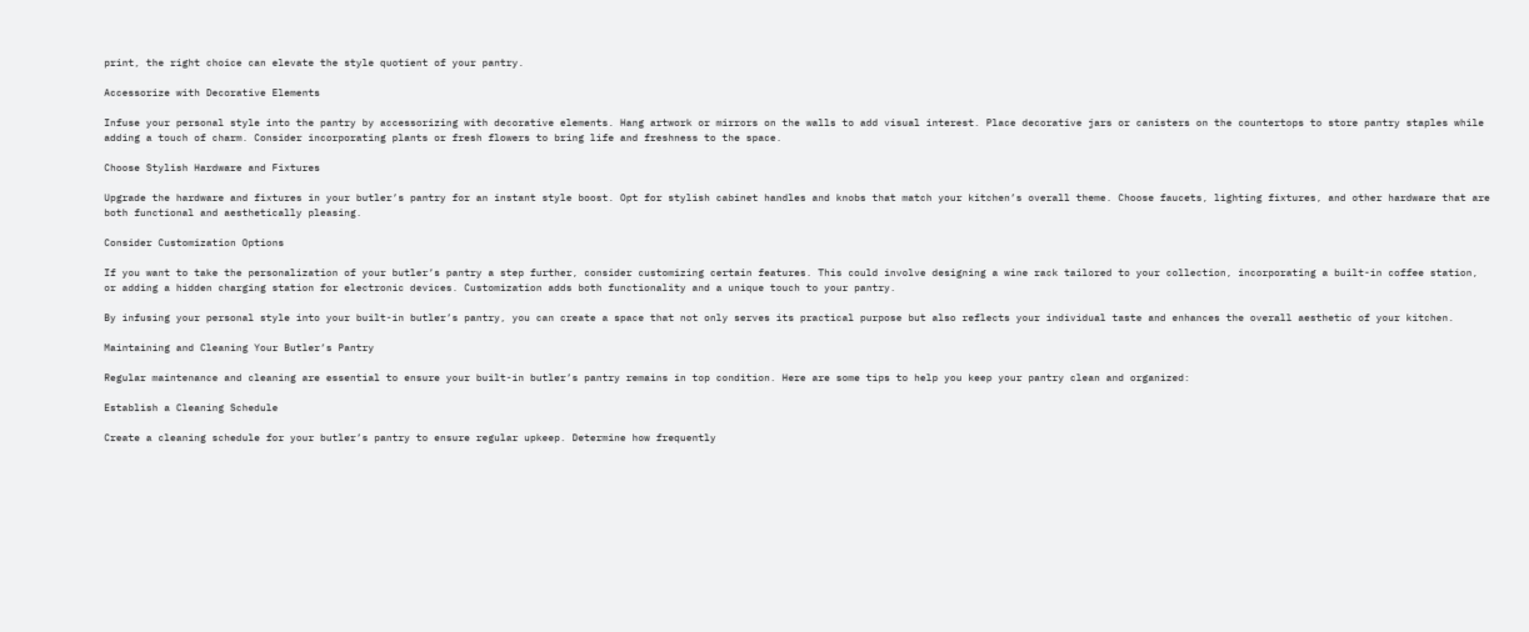print, the right choice can elevate the style quotient of your pantry.

Accessorize with Decorative Elements

Infuse your personal style into the pantry by accessorizing with decorative elements. Hang artwork or mirrors on the walls to add visual interest. Place decorative jars or canisters on the countertops to store pantry staples while adding a touch of charm. Consider incorporating plants or fresh flowers to bring life and freshness to the space.

Choose Stylish Hardware and Fixtures

Upgrade the hardware and fixtures in your butler’s pantry for an instant style boost. Opt for stylish cabinet handles and knobs that match your kitchen’s overall theme. Choose faucets, lighting fixtures, and other hardware that are both functional and aesthetically pleasing.

Consider Customization Options

If you want to take the personalization of your butler’s pantry a step further, consider customizing certain features. This could involve designing a wine rack tailored to your collection, incorporating a built-in coffee station, or adding a hidden charging station for electronic devices. Customization adds both functionality and a unique touch to your pantry.

By infusing your personal style into your built-in butler’s pantry, you can create a space that not only serves its practical purpose but also reflects your individual taste and enhances the overall aesthetic of your kitchen.

Maintaining and Cleaning Your Butler’s Pantry

Regular maintenance and cleaning are essential to ensure your built-in butler’s pantry remains in top condition. Here are some tips to help you keep your pantry clean and organized:

Establish a Cleaning Schedule

Create a cleaning schedule for your butler’s pantry to ensure regular upkeep. Determine how frequently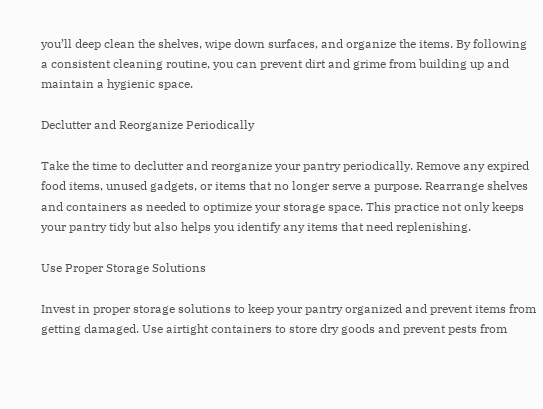you’ll deep clean the shelves, wipe down surfaces, and organize the items. By following a consistent cleaning routine, you can prevent dirt and grime from building up and maintain a hygienic space.

Declutter and Reorganize Periodically

Take the time to declutter and reorganize your pantry periodically. Remove any expired food items, unused gadgets, or items that no longer serve a purpose. Rearrange shelves and containers as needed to optimize your storage space. This practice not only keeps your pantry tidy but also helps you identify any items that need replenishing.

Use Proper Storage Solutions

Invest in proper storage solutions to keep your pantry organized and prevent items from getting damaged. Use airtight containers to store dry goods and prevent pests from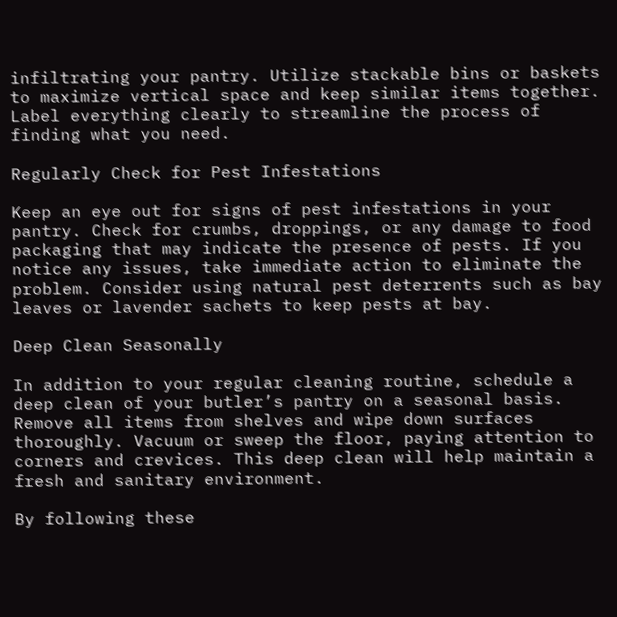infiltrating your pantry. Utilize stackable bins or baskets to maximize vertical space and keep similar items together. Label everything clearly to streamline the process of finding what you need.

Regularly Check for Pest Infestations

Keep an eye out for signs of pest infestations in your pantry. Check for crumbs, droppings, or any damage to food packaging that may indicate the presence of pests. If you notice any issues, take immediate action to eliminate the problem. Consider using natural pest deterrents such as bay leaves or lavender sachets to keep pests at bay.

Deep Clean Seasonally

In addition to your regular cleaning routine, schedule a deep clean of your butler’s pantry on a seasonal basis. Remove all items from shelves and wipe down surfaces thoroughly. Vacuum or sweep the floor, paying attention to corners and crevices. This deep clean will help maintain a fresh and sanitary environment.

By following these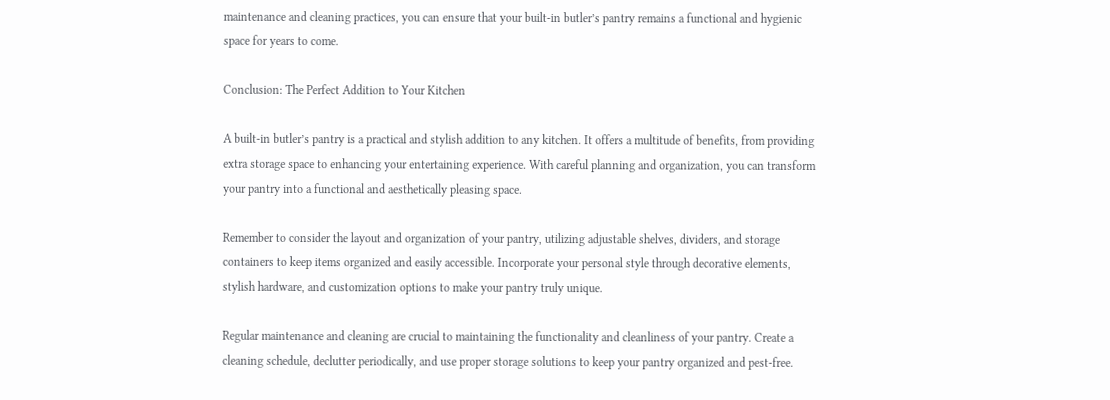maintenance and cleaning practices, you can ensure that your built-in butler’s pantry remains a functional and hygienic space for years to come.

Conclusion: The Perfect Addition to Your Kitchen

A built-in butler’s pantry is a practical and stylish addition to any kitchen. It offers a multitude of benefits, from providing extra storage space to enhancing your entertaining experience. With careful planning and organization, you can transform your pantry into a functional and aesthetically pleasing space.

Remember to consider the layout and organization of your pantry, utilizing adjustable shelves, dividers, and storage containers to keep items organized and easily accessible. Incorporate your personal style through decorative elements, stylish hardware, and customization options to make your pantry truly unique.

Regular maintenance and cleaning are crucial to maintaining the functionality and cleanliness of your pantry. Create a cleaning schedule, declutter periodically, and use proper storage solutions to keep your pantry organized and pest-free.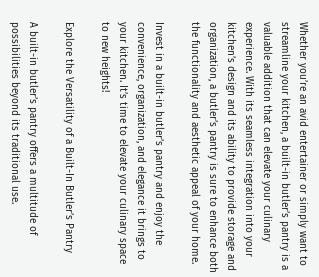Whether you’re an avid entertainer or simply want to streamline your kitchen, a built-in butler’s pantry is a valuable addition that can elevate your culinary experience. With its seamless integration into your kitchen’s design and its ability to provide storage and organization, a butler’s pantry is sure to enhance both the functionality and aesthetic appeal of your home.

Invest in a built-in butler’s pantry and enjoy the convenience, organization, and elegance it brings to your kitchen. It’s time to elevate your culinary space to new heights!

Explore the Versatility of a Built-In Butler’s Pantry

A built-in butler’s pantry offers a multitude of possibilities beyond its traditional use.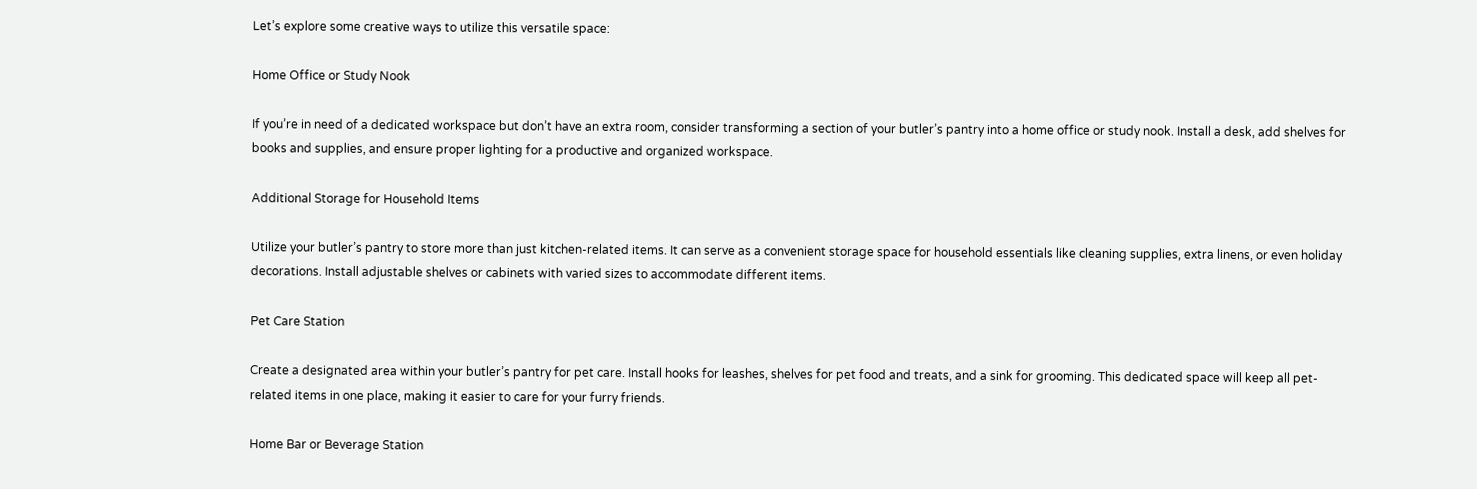Let’s explore some creative ways to utilize this versatile space:

Home Office or Study Nook

If you’re in need of a dedicated workspace but don’t have an extra room, consider transforming a section of your butler’s pantry into a home office or study nook. Install a desk, add shelves for books and supplies, and ensure proper lighting for a productive and organized workspace.

Additional Storage for Household Items

Utilize your butler’s pantry to store more than just kitchen-related items. It can serve as a convenient storage space for household essentials like cleaning supplies, extra linens, or even holiday decorations. Install adjustable shelves or cabinets with varied sizes to accommodate different items.

Pet Care Station

Create a designated area within your butler’s pantry for pet care. Install hooks for leashes, shelves for pet food and treats, and a sink for grooming. This dedicated space will keep all pet-related items in one place, making it easier to care for your furry friends.

Home Bar or Beverage Station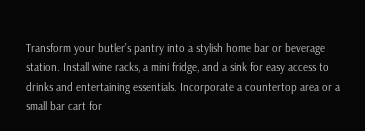Transform your butler’s pantry into a stylish home bar or beverage station. Install wine racks, a mini fridge, and a sink for easy access to drinks and entertaining essentials. Incorporate a countertop area or a small bar cart for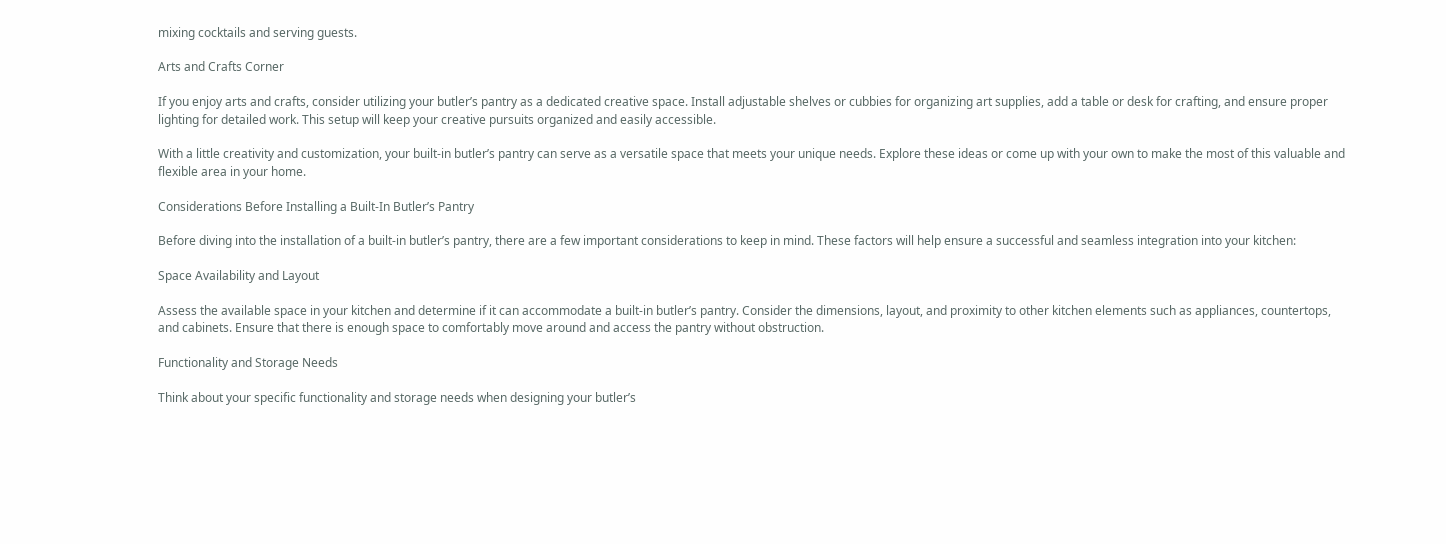mixing cocktails and serving guests.

Arts and Crafts Corner

If you enjoy arts and crafts, consider utilizing your butler’s pantry as a dedicated creative space. Install adjustable shelves or cubbies for organizing art supplies, add a table or desk for crafting, and ensure proper lighting for detailed work. This setup will keep your creative pursuits organized and easily accessible.

With a little creativity and customization, your built-in butler’s pantry can serve as a versatile space that meets your unique needs. Explore these ideas or come up with your own to make the most of this valuable and flexible area in your home.

Considerations Before Installing a Built-In Butler’s Pantry

Before diving into the installation of a built-in butler’s pantry, there are a few important considerations to keep in mind. These factors will help ensure a successful and seamless integration into your kitchen:

Space Availability and Layout

Assess the available space in your kitchen and determine if it can accommodate a built-in butler’s pantry. Consider the dimensions, layout, and proximity to other kitchen elements such as appliances, countertops, and cabinets. Ensure that there is enough space to comfortably move around and access the pantry without obstruction.

Functionality and Storage Needs

Think about your specific functionality and storage needs when designing your butler’s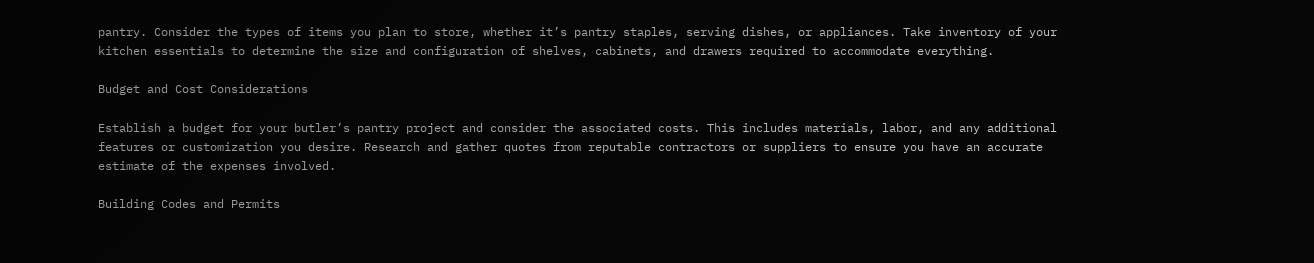pantry. Consider the types of items you plan to store, whether it’s pantry staples, serving dishes, or appliances. Take inventory of your kitchen essentials to determine the size and configuration of shelves, cabinets, and drawers required to accommodate everything.

Budget and Cost Considerations

Establish a budget for your butler’s pantry project and consider the associated costs. This includes materials, labor, and any additional features or customization you desire. Research and gather quotes from reputable contractors or suppliers to ensure you have an accurate estimate of the expenses involved.

Building Codes and Permits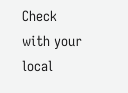Check with your local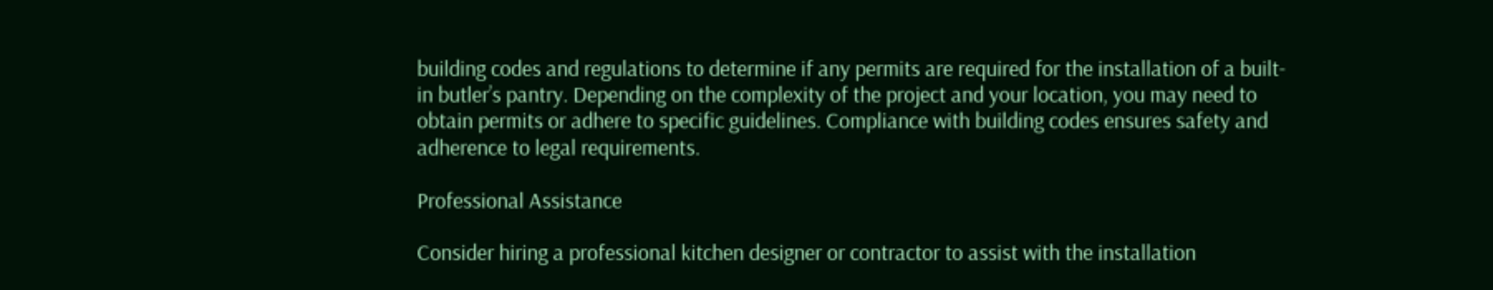building codes and regulations to determine if any permits are required for the installation of a built-in butler’s pantry. Depending on the complexity of the project and your location, you may need to obtain permits or adhere to specific guidelines. Compliance with building codes ensures safety and adherence to legal requirements.

Professional Assistance

Consider hiring a professional kitchen designer or contractor to assist with the installation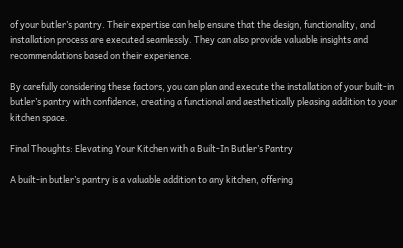of your butler’s pantry. Their expertise can help ensure that the design, functionality, and installation process are executed seamlessly. They can also provide valuable insights and recommendations based on their experience.

By carefully considering these factors, you can plan and execute the installation of your built-in butler’s pantry with confidence, creating a functional and aesthetically pleasing addition to your kitchen space.

Final Thoughts: Elevating Your Kitchen with a Built-In Butler’s Pantry

A built-in butler’s pantry is a valuable addition to any kitchen, offering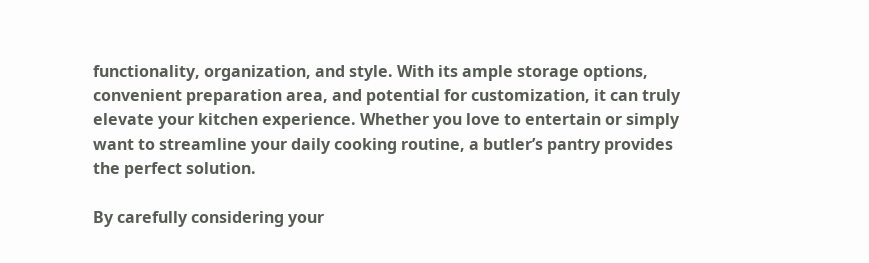functionality, organization, and style. With its ample storage options, convenient preparation area, and potential for customization, it can truly elevate your kitchen experience. Whether you love to entertain or simply want to streamline your daily cooking routine, a butler’s pantry provides the perfect solution.

By carefully considering your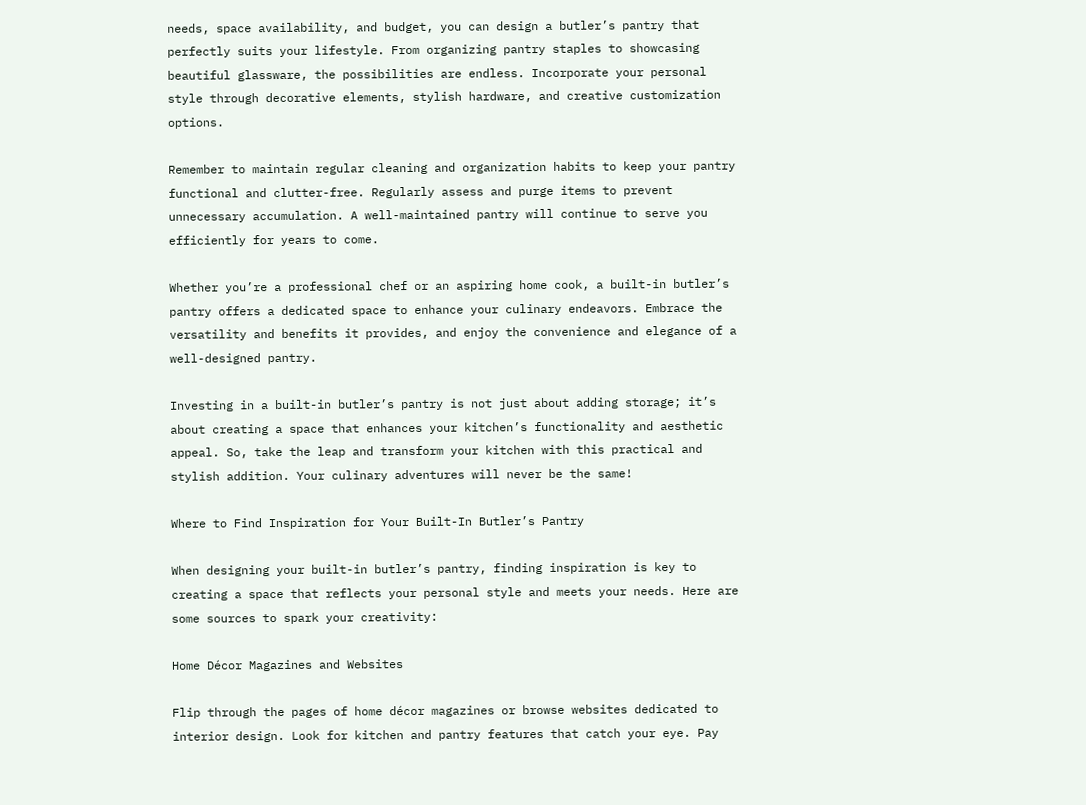needs, space availability, and budget, you can design a butler’s pantry that perfectly suits your lifestyle. From organizing pantry staples to showcasing beautiful glassware, the possibilities are endless. Incorporate your personal style through decorative elements, stylish hardware, and creative customization options.

Remember to maintain regular cleaning and organization habits to keep your pantry functional and clutter-free. Regularly assess and purge items to prevent unnecessary accumulation. A well-maintained pantry will continue to serve you efficiently for years to come.

Whether you’re a professional chef or an aspiring home cook, a built-in butler’s pantry offers a dedicated space to enhance your culinary endeavors. Embrace the versatility and benefits it provides, and enjoy the convenience and elegance of a well-designed pantry.

Investing in a built-in butler’s pantry is not just about adding storage; it’s about creating a space that enhances your kitchen’s functionality and aesthetic appeal. So, take the leap and transform your kitchen with this practical and stylish addition. Your culinary adventures will never be the same!

Where to Find Inspiration for Your Built-In Butler’s Pantry

When designing your built-in butler’s pantry, finding inspiration is key to creating a space that reflects your personal style and meets your needs. Here are some sources to spark your creativity:

Home Décor Magazines and Websites

Flip through the pages of home décor magazines or browse websites dedicated to interior design. Look for kitchen and pantry features that catch your eye. Pay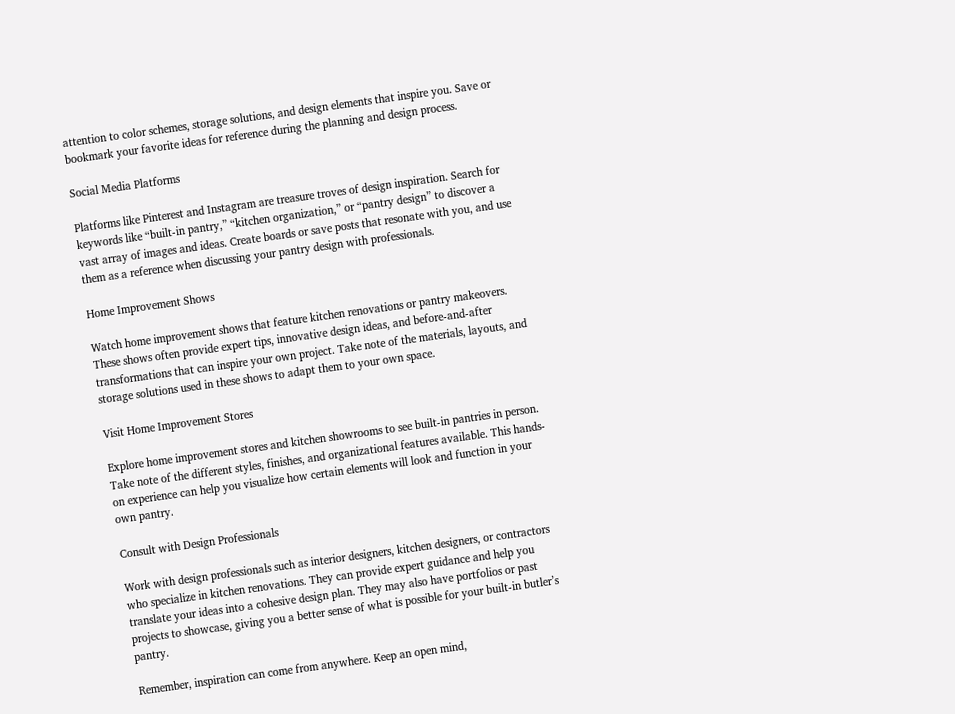attention to color schemes, storage solutions, and design elements that inspire you. Save or bookmark your favorite ideas for reference during the planning and design process.

Social Media Platforms

Platforms like Pinterest and Instagram are treasure troves of design inspiration. Search for keywords like “built-in pantry,” “kitchen organization,” or “pantry design” to discover a vast array of images and ideas. Create boards or save posts that resonate with you, and use them as a reference when discussing your pantry design with professionals.

Home Improvement Shows

Watch home improvement shows that feature kitchen renovations or pantry makeovers. These shows often provide expert tips, innovative design ideas, and before-and-after transformations that can inspire your own project. Take note of the materials, layouts, and storage solutions used in these shows to adapt them to your own space.

Visit Home Improvement Stores

Explore home improvement stores and kitchen showrooms to see built-in pantries in person. Take note of the different styles, finishes, and organizational features available. This hands-on experience can help you visualize how certain elements will look and function in your own pantry.

Consult with Design Professionals

Work with design professionals such as interior designers, kitchen designers, or contractors who specialize in kitchen renovations. They can provide expert guidance and help you translate your ideas into a cohesive design plan. They may also have portfolios or past projects to showcase, giving you a better sense of what is possible for your built-in butler’s pantry.

Remember, inspiration can come from anywhere. Keep an open mind,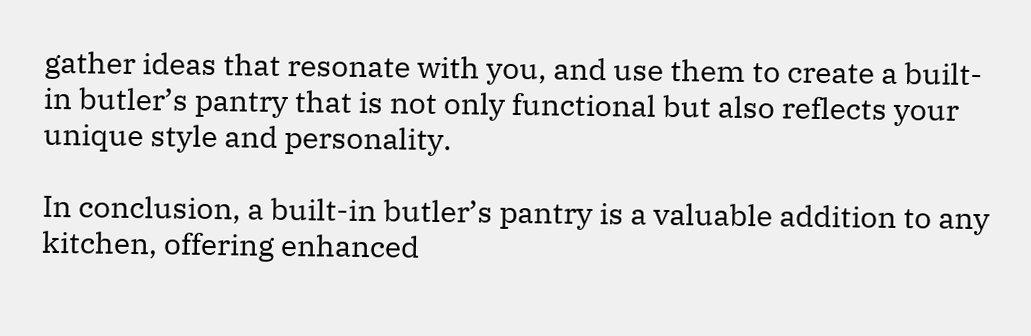gather ideas that resonate with you, and use them to create a built-in butler’s pantry that is not only functional but also reflects your unique style and personality.

In conclusion, a built-in butler’s pantry is a valuable addition to any kitchen, offering enhanced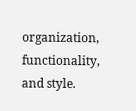organization, functionality, and style.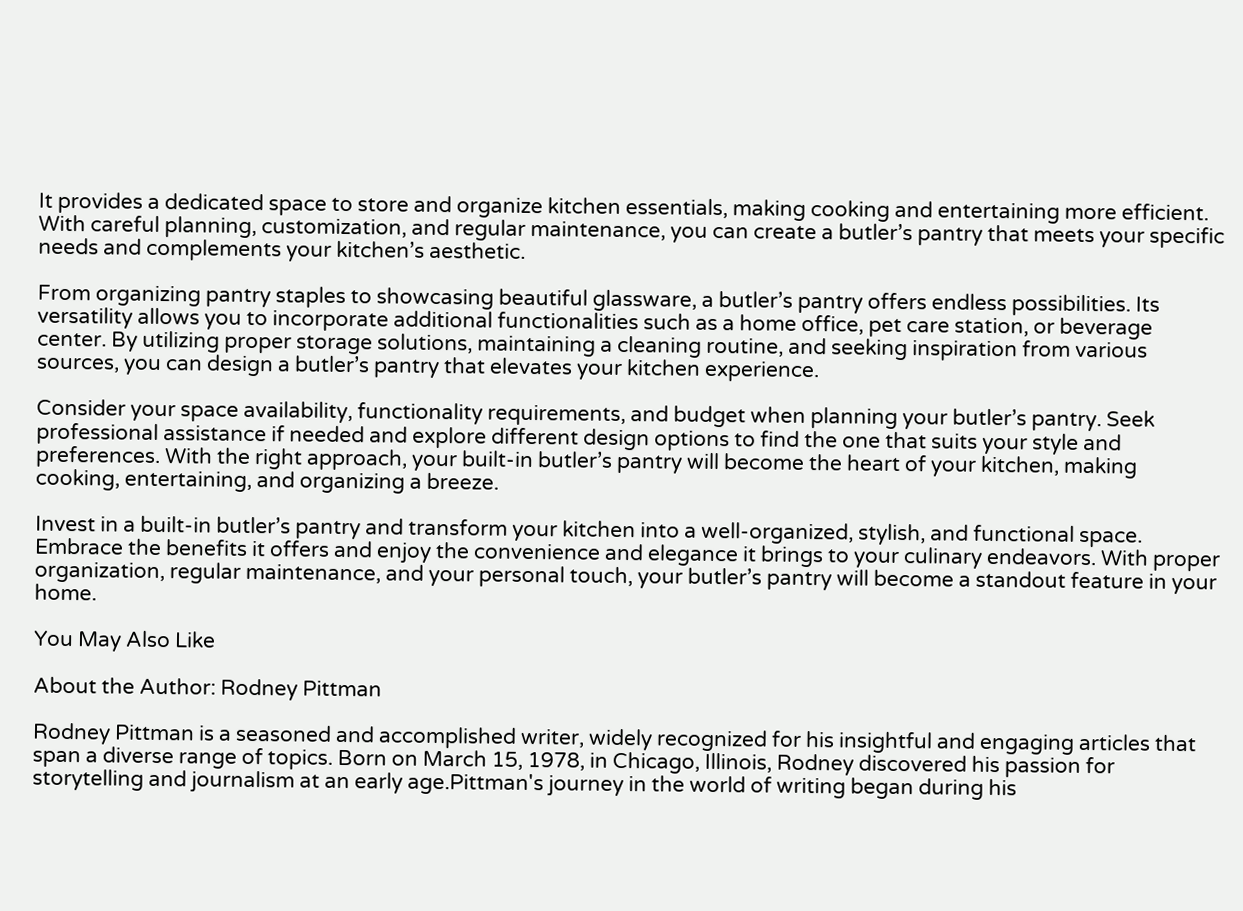It provides a dedicated space to store and organize kitchen essentials, making cooking and entertaining more efficient. With careful planning, customization, and regular maintenance, you can create a butler’s pantry that meets your specific needs and complements your kitchen’s aesthetic.

From organizing pantry staples to showcasing beautiful glassware, a butler’s pantry offers endless possibilities. Its versatility allows you to incorporate additional functionalities such as a home office, pet care station, or beverage center. By utilizing proper storage solutions, maintaining a cleaning routine, and seeking inspiration from various sources, you can design a butler’s pantry that elevates your kitchen experience.

Consider your space availability, functionality requirements, and budget when planning your butler’s pantry. Seek professional assistance if needed and explore different design options to find the one that suits your style and preferences. With the right approach, your built-in butler’s pantry will become the heart of your kitchen, making cooking, entertaining, and organizing a breeze.

Invest in a built-in butler’s pantry and transform your kitchen into a well-organized, stylish, and functional space. Embrace the benefits it offers and enjoy the convenience and elegance it brings to your culinary endeavors. With proper organization, regular maintenance, and your personal touch, your butler’s pantry will become a standout feature in your home.

You May Also Like

About the Author: Rodney Pittman

Rodney Pittman is a seasoned and accomplished writer, widely recognized for his insightful and engaging articles that span a diverse range of topics. Born on March 15, 1978, in Chicago, Illinois, Rodney discovered his passion for storytelling and journalism at an early age.Pittman's journey in the world of writing began during his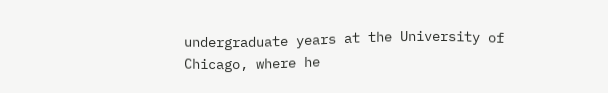undergraduate years at the University of Chicago, where he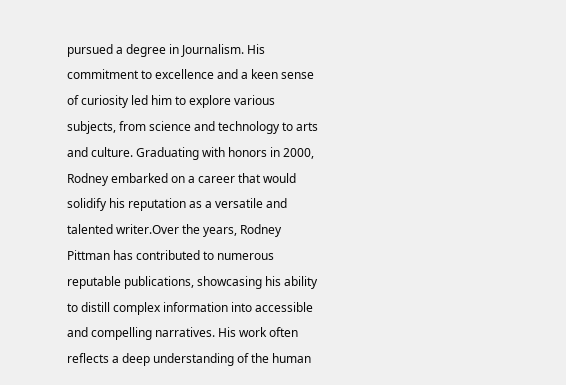pursued a degree in Journalism. His commitment to excellence and a keen sense of curiosity led him to explore various subjects, from science and technology to arts and culture. Graduating with honors in 2000, Rodney embarked on a career that would solidify his reputation as a versatile and talented writer.Over the years, Rodney Pittman has contributed to numerous reputable publications, showcasing his ability to distill complex information into accessible and compelling narratives. His work often reflects a deep understanding of the human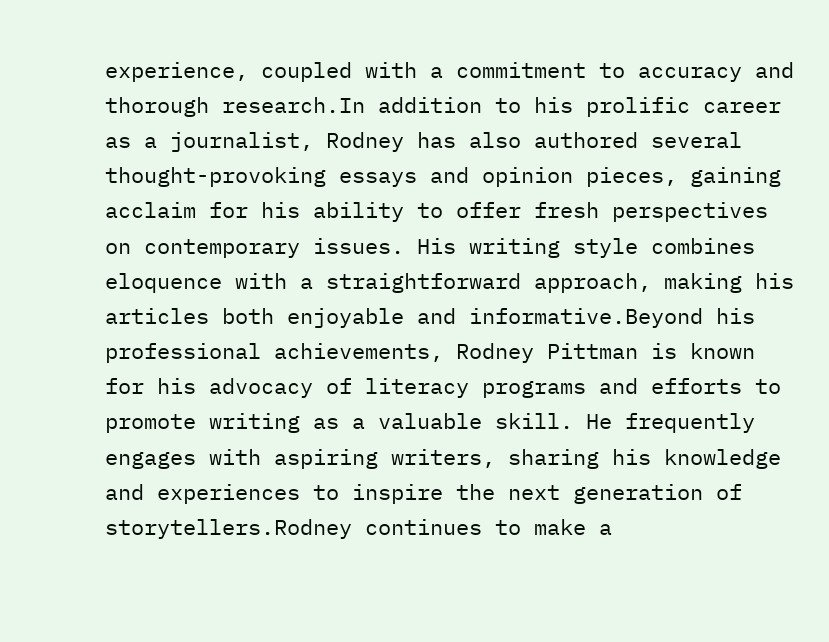experience, coupled with a commitment to accuracy and thorough research.In addition to his prolific career as a journalist, Rodney has also authored several thought-provoking essays and opinion pieces, gaining acclaim for his ability to offer fresh perspectives on contemporary issues. His writing style combines eloquence with a straightforward approach, making his articles both enjoyable and informative.Beyond his professional achievements, Rodney Pittman is known for his advocacy of literacy programs and efforts to promote writing as a valuable skill. He frequently engages with aspiring writers, sharing his knowledge and experiences to inspire the next generation of storytellers.Rodney continues to make a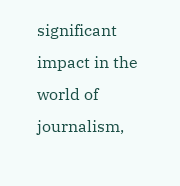significant impact in the world of journalism,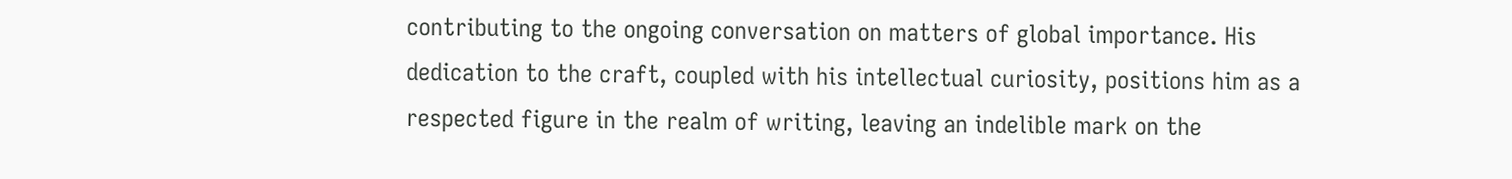contributing to the ongoing conversation on matters of global importance. His dedication to the craft, coupled with his intellectual curiosity, positions him as a respected figure in the realm of writing, leaving an indelible mark on the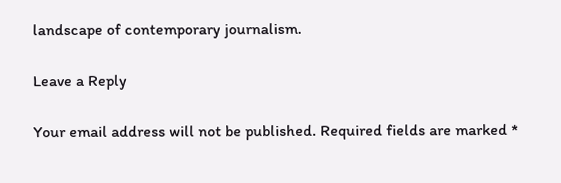landscape of contemporary journalism.

Leave a Reply

Your email address will not be published. Required fields are marked *